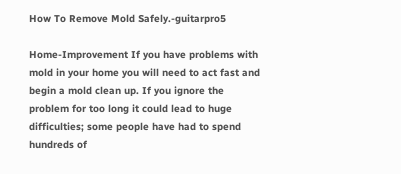How To Remove Mold Safely.-guitarpro5

Home-Improvement If you have problems with mold in your home you will need to act fast and begin a mold clean up. If you ignore the problem for too long it could lead to huge difficulties; some people have had to spend hundreds of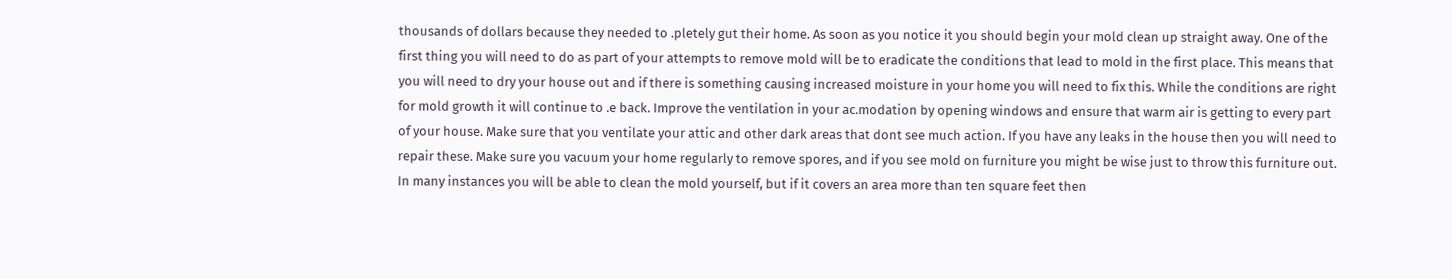thousands of dollars because they needed to .pletely gut their home. As soon as you notice it you should begin your mold clean up straight away. One of the first thing you will need to do as part of your attempts to remove mold will be to eradicate the conditions that lead to mold in the first place. This means that you will need to dry your house out and if there is something causing increased moisture in your home you will need to fix this. While the conditions are right for mold growth it will continue to .e back. Improve the ventilation in your ac.modation by opening windows and ensure that warm air is getting to every part of your house. Make sure that you ventilate your attic and other dark areas that dont see much action. If you have any leaks in the house then you will need to repair these. Make sure you vacuum your home regularly to remove spores, and if you see mold on furniture you might be wise just to throw this furniture out. In many instances you will be able to clean the mold yourself, but if it covers an area more than ten square feet then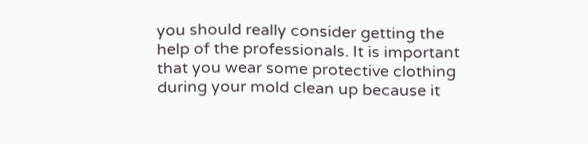you should really consider getting the help of the professionals. It is important that you wear some protective clothing during your mold clean up because it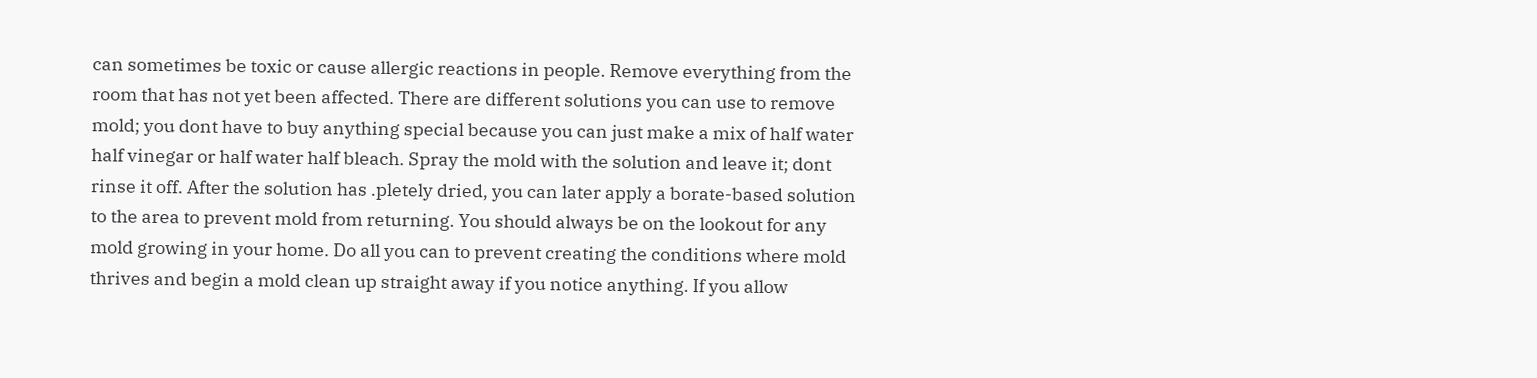can sometimes be toxic or cause allergic reactions in people. Remove everything from the room that has not yet been affected. There are different solutions you can use to remove mold; you dont have to buy anything special because you can just make a mix of half water half vinegar or half water half bleach. Spray the mold with the solution and leave it; dont rinse it off. After the solution has .pletely dried, you can later apply a borate-based solution to the area to prevent mold from returning. You should always be on the lookout for any mold growing in your home. Do all you can to prevent creating the conditions where mold thrives and begin a mold clean up straight away if you notice anything. If you allow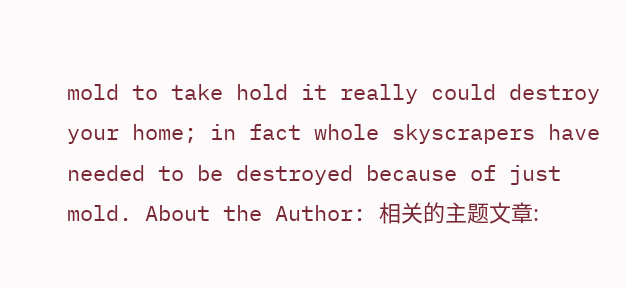mold to take hold it really could destroy your home; in fact whole skyscrapers have needed to be destroyed because of just mold. About the Author: 相关的主题文章: